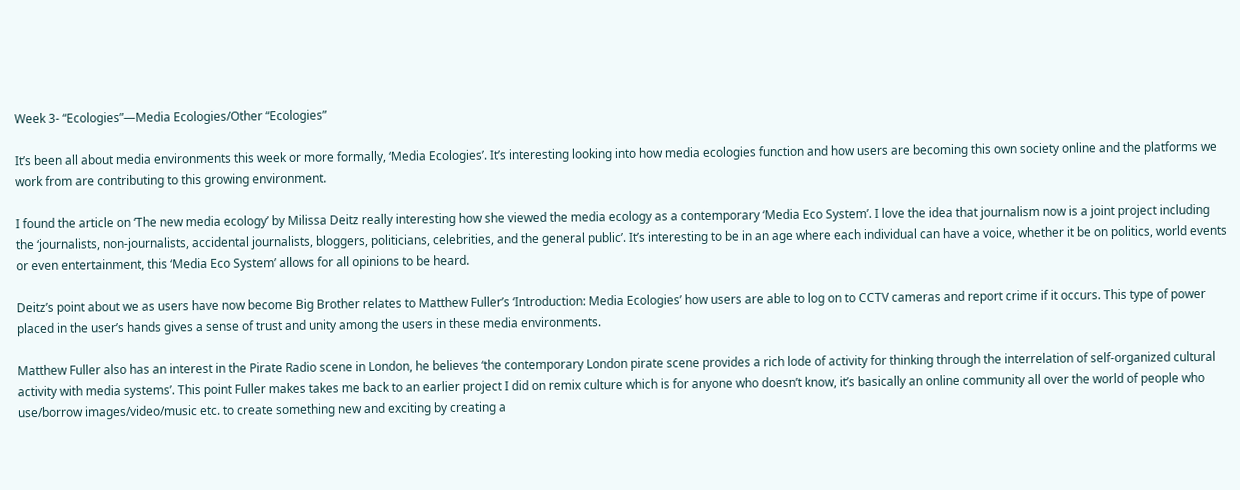Week 3- “Ecologies”—Media Ecologies/Other “Ecologies”

It’s been all about media environments this week or more formally, ‘Media Ecologies’. It’s interesting looking into how media ecologies function and how users are becoming this own society online and the platforms we work from are contributing to this growing environment.

I found the article on ‘The new media ecology’ by Milissa Deitz really interesting how she viewed the media ecology as a contemporary ‘Media Eco System’. I love the idea that journalism now is a joint project including the ‘journalists, non-journalists, accidental journalists, bloggers, politicians, celebrities, and the general public’. It’s interesting to be in an age where each individual can have a voice, whether it be on politics, world events or even entertainment, this ‘Media Eco System’ allows for all opinions to be heard.

Deitz’s point about we as users have now become Big Brother relates to Matthew Fuller’s ‘Introduction: Media Ecologies’ how users are able to log on to CCTV cameras and report crime if it occurs. This type of power placed in the user’s hands gives a sense of trust and unity among the users in these media environments.

Matthew Fuller also has an interest in the Pirate Radio scene in London, he believes ‘the contemporary London pirate scene provides a rich lode of activity for thinking through the interrelation of self-organized cultural activity with media systems’. This point Fuller makes takes me back to an earlier project I did on remix culture which is for anyone who doesn’t know, it’s basically an online community all over the world of people who use/borrow images/video/music etc. to create something new and exciting by creating a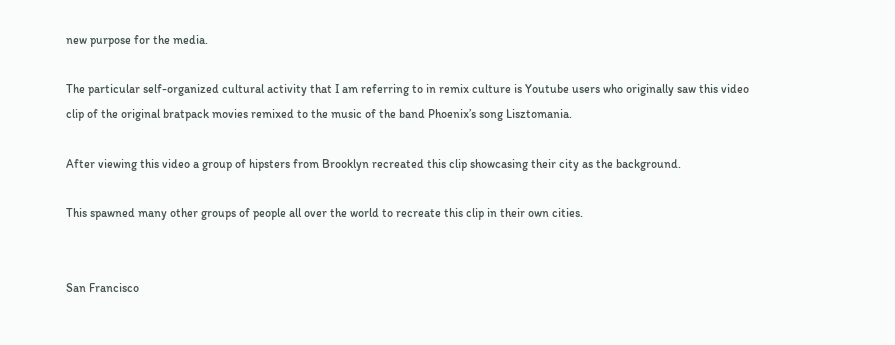new purpose for the media.

The particular self-organized cultural activity that I am referring to in remix culture is Youtube users who originally saw this video clip of the original bratpack movies remixed to the music of the band Phoenix’s song Lisztomania.

After viewing this video a group of hipsters from Brooklyn recreated this clip showcasing their city as the background.

This spawned many other groups of people all over the world to recreate this clip in their own cities.


San Francisco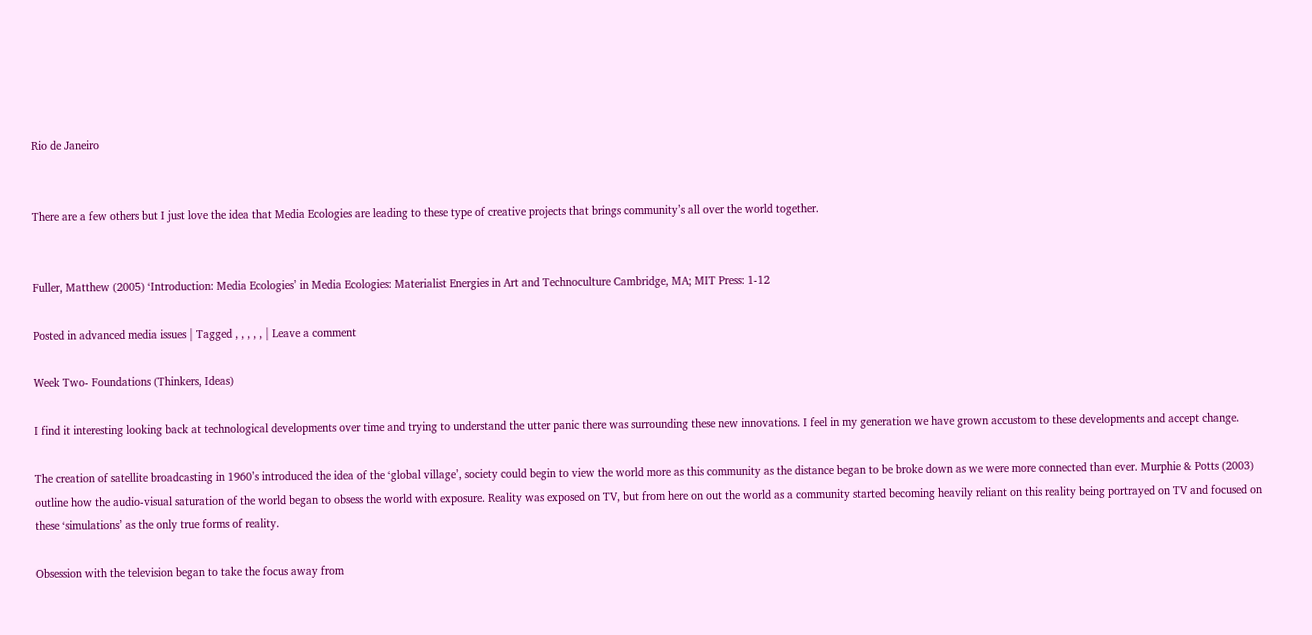Rio de Janeiro


There are a few others but I just love the idea that Media Ecologies are leading to these type of creative projects that brings community’s all over the world together.


Fuller, Matthew (2005) ‘Introduction: Media Ecologies’ in Media Ecologies: Materialist Energies in Art and Technoculture Cambridge, MA; MIT Press: 1-12

Posted in advanced media issues | Tagged , , , , , | Leave a comment

Week Two- Foundations (Thinkers, Ideas)

I find it interesting looking back at technological developments over time and trying to understand the utter panic there was surrounding these new innovations. I feel in my generation we have grown accustom to these developments and accept change.

The creation of satellite broadcasting in 1960’s introduced the idea of the ‘global village’, society could begin to view the world more as this community as the distance began to be broke down as we were more connected than ever. Murphie & Potts (2003) outline how the audio-visual saturation of the world began to obsess the world with exposure. Reality was exposed on TV, but from here on out the world as a community started becoming heavily reliant on this reality being portrayed on TV and focused on these ‘simulations’ as the only true forms of reality.

Obsession with the television began to take the focus away from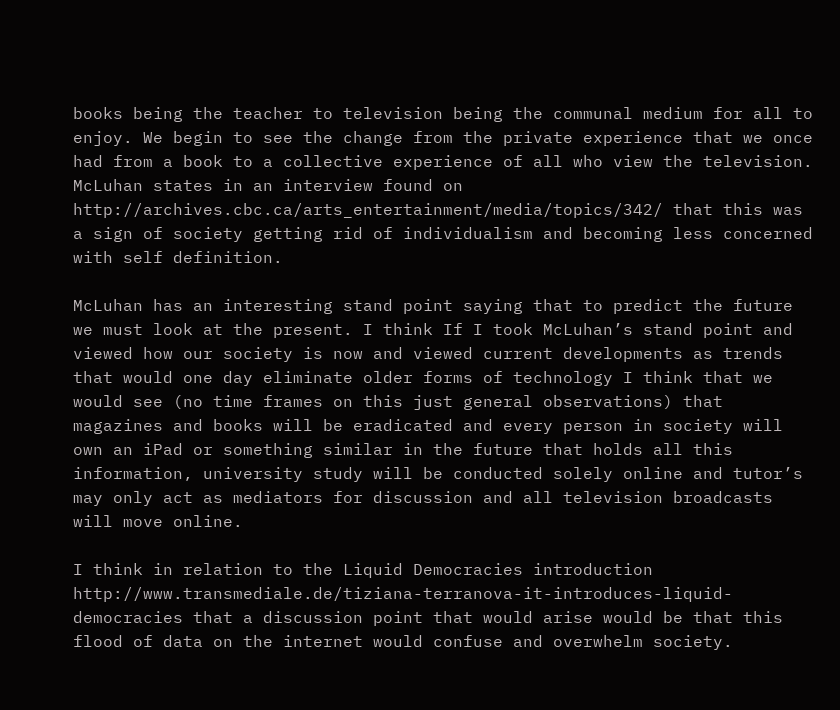books being the teacher to television being the communal medium for all to enjoy. We begin to see the change from the private experience that we once had from a book to a collective experience of all who view the television. McLuhan states in an interview found on http://archives.cbc.ca/arts_entertainment/media/topics/342/ that this was a sign of society getting rid of individualism and becoming less concerned with self definition.

McLuhan has an interesting stand point saying that to predict the future we must look at the present. I think If I took McLuhan’s stand point and viewed how our society is now and viewed current developments as trends that would one day eliminate older forms of technology I think that we would see (no time frames on this just general observations) that magazines and books will be eradicated and every person in society will own an iPad or something similar in the future that holds all this information, university study will be conducted solely online and tutor’s may only act as mediators for discussion and all television broadcasts will move online.

I think in relation to the Liquid Democracies introduction http://www.transmediale.de/tiziana-terranova-it-introduces-liquid-democracies that a discussion point that would arise would be that this flood of data on the internet would confuse and overwhelm society.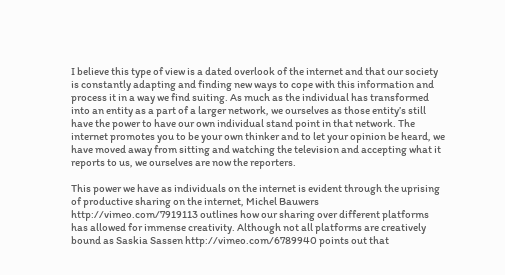I believe this type of view is a dated overlook of the internet and that our society is constantly adapting and finding new ways to cope with this information and process it in a way we find suiting. As much as the individual has transformed into an entity as a part of a larger network, we ourselves as those entity’s still have the power to have our own individual stand point in that network. The internet promotes you to be your own thinker and to let your opinion be heard, we have moved away from sitting and watching the television and accepting what it reports to us, we ourselves are now the reporters.

This power we have as individuals on the internet is evident through the uprising of productive sharing on the internet, Michel Bauwers http://vimeo.com/7919113 outlines how our sharing over different platforms has allowed for immense creativity. Although not all platforms are creatively bound as Saskia Sassen http://vimeo.com/6789940 points out that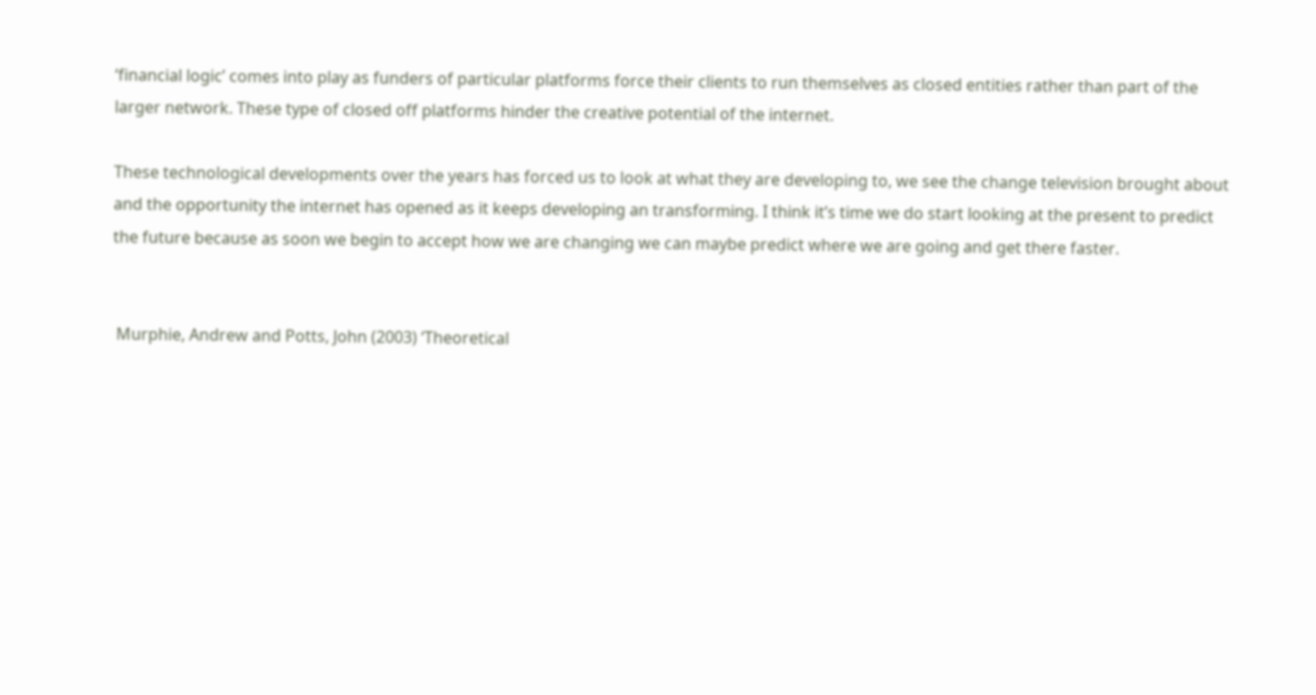‘financial logic’ comes into play as funders of particular platforms force their clients to run themselves as closed entities rather than part of the larger network. These type of closed off platforms hinder the creative potential of the internet.

These technological developments over the years has forced us to look at what they are developing to, we see the change television brought about and the opportunity the internet has opened as it keeps developing an transforming. I think it’s time we do start looking at the present to predict the future because as soon we begin to accept how we are changing we can maybe predict where we are going and get there faster.


 Murphie, Andrew and Potts, John (2003) ‘Theoretical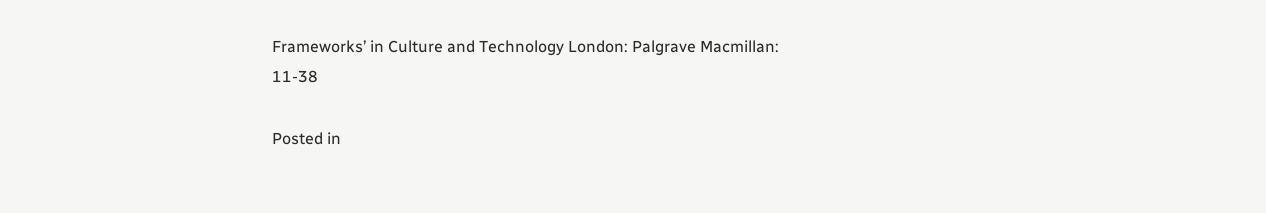Frameworks’ in Culture and Technology London: Palgrave Macmillan: 11-38

Posted in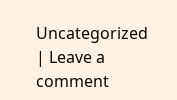Uncategorized | Leave a comment